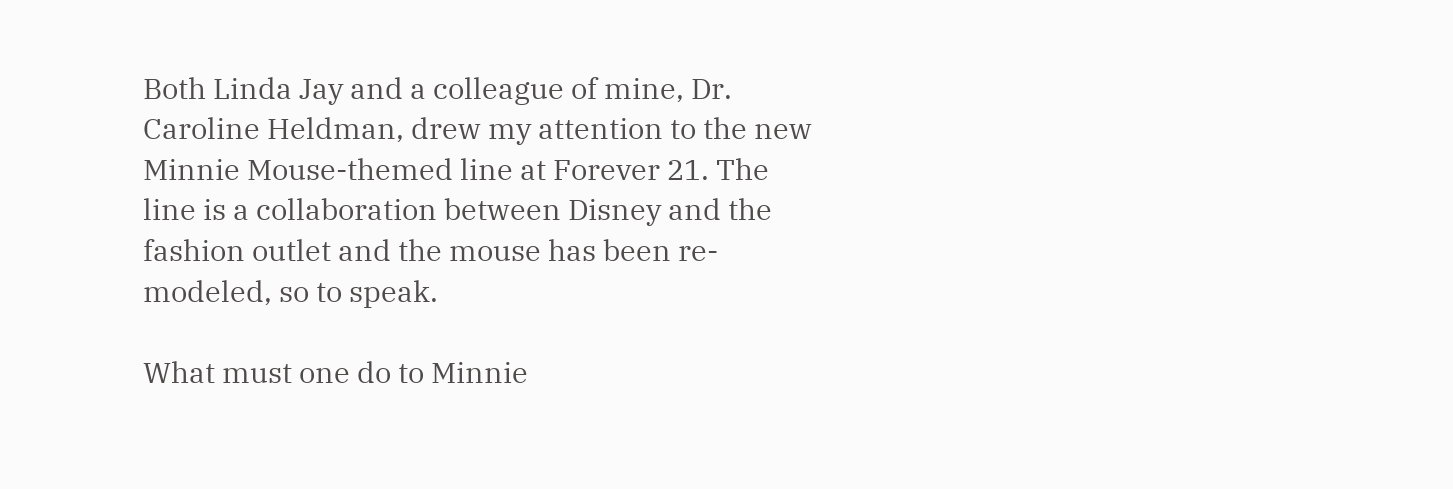Both Linda Jay and a colleague of mine, Dr. Caroline Heldman, drew my attention to the new Minnie Mouse-themed line at Forever 21. The line is a collaboration between Disney and the fashion outlet and the mouse has been re-modeled, so to speak.

What must one do to Minnie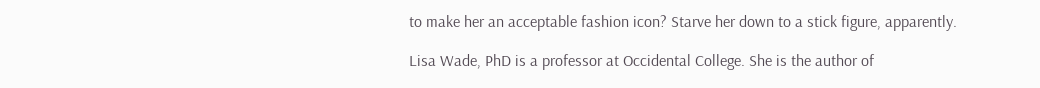to make her an acceptable fashion icon? Starve her down to a stick figure, apparently.

Lisa Wade, PhD is a professor at Occidental College. She is the author of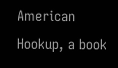American Hookup, a book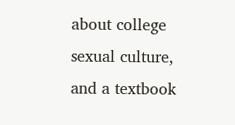about college sexual culture, and a textbook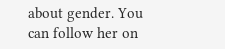about gender. You can follow her on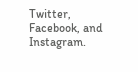Twitter, Facebook, and Instagram.